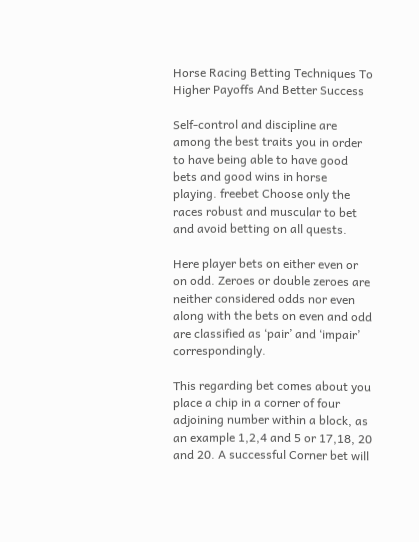Horse Racing Betting Techniques To Higher Payoffs And Better Success

Self-control and discipline are among the best traits you in order to have being able to have good bets and good wins in horse playing. freebet Choose only the races robust and muscular to bet and avoid betting on all quests.

Here player bets on either even or on odd. Zeroes or double zeroes are neither considered odds nor even along with the bets on even and odd are classified as ‘pair’ and ‘impair’ correspondingly.

This regarding bet comes about you place a chip in a corner of four adjoining number within a block, as an example 1,2,4 and 5 or 17,18, 20 and 20. A successful Corner bet will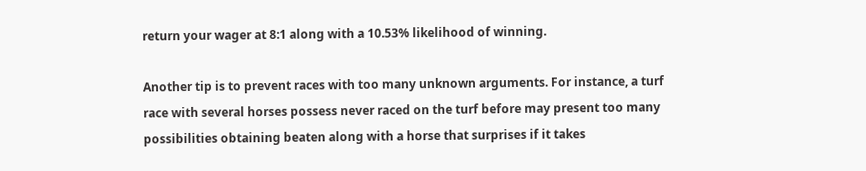return your wager at 8:1 along with a 10.53% likelihood of winning.

Another tip is to prevent races with too many unknown arguments. For instance, a turf race with several horses possess never raced on the turf before may present too many possibilities obtaining beaten along with a horse that surprises if it takes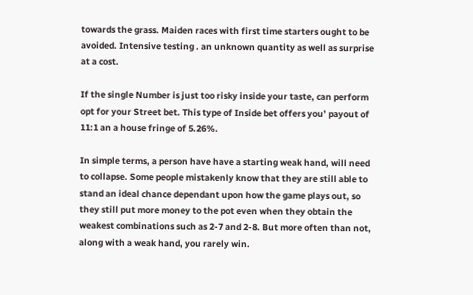towards the grass. Maiden races with first time starters ought to be avoided. Intensive testing . an unknown quantity as well as surprise at a cost.

If the single Number is just too risky inside your taste, can perform opt for your Street bet. This type of Inside bet offers you’ payout of 11:1 an a house fringe of 5.26%.

In simple terms, a person have have a starting weak hand, will need to collapse. Some people mistakenly know that they are still able to stand an ideal chance dependant upon how the game plays out, so they still put more money to the pot even when they obtain the weakest combinations such as 2-7 and 2-8. But more often than not, along with a weak hand, you rarely win.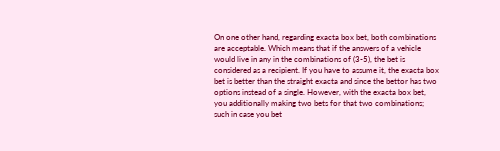On one other hand, regarding exacta box bet, both combinations are acceptable. Which means that if the answers of a vehicle would live in any in the combinations of (3-5), the bet is considered as a recipient. If you have to assume it, the exacta box bet is better than the straight exacta and since the bettor has two options instead of a single. However, with the exacta box bet, you additionally making two bets for that two combinations; such in case you bet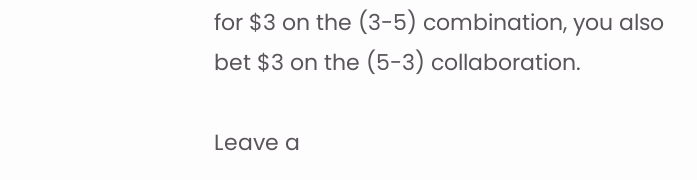for $3 on the (3-5) combination, you also bet $3 on the (5-3) collaboration.

Leave a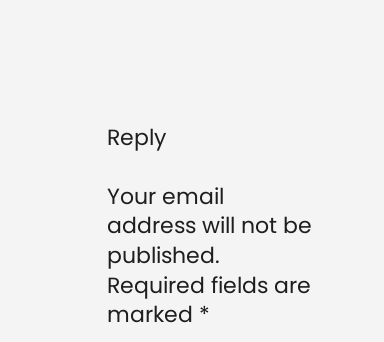Reply

Your email address will not be published. Required fields are marked *